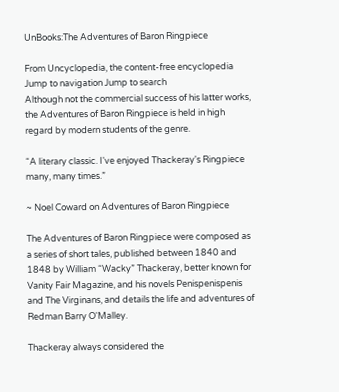UnBooks:The Adventures of Baron Ringpiece

From Uncyclopedia, the content-free encyclopedia
Jump to navigation Jump to search
Although not the commercial success of his latter works, the Adventures of Baron Ringpiece is held in high regard by modern students of the genre.

“A literary classic. I've enjoyed Thackeray's Ringpiece many, many times.”

~ Noel Coward on Adventures of Baron Ringpiece

The Adventures of Baron Ringpiece were composed as a series of short tales, published between 1840 and 1848 by William “Wacky” Thackeray, better known for Vanity Fair Magazine, and his novels Penispenispenis and The Virginans, and details the life and adventures of Redman Barry O'Malley.

Thackeray always considered the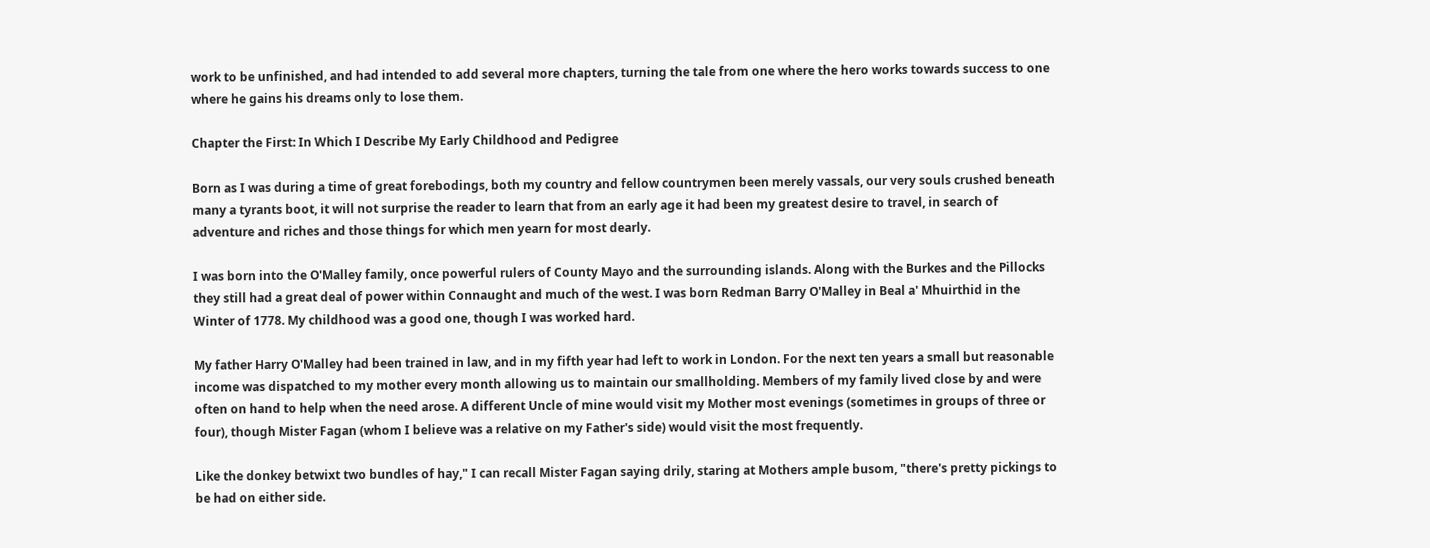work to be unfinished, and had intended to add several more chapters, turning the tale from one where the hero works towards success to one where he gains his dreams only to lose them.

Chapter the First: In Which I Describe My Early Childhood and Pedigree

Born as I was during a time of great forebodings, both my country and fellow countrymen been merely vassals, our very souls crushed beneath many a tyrants boot, it will not surprise the reader to learn that from an early age it had been my greatest desire to travel, in search of adventure and riches and those things for which men yearn for most dearly.

I was born into the O'Malley family, once powerful rulers of County Mayo and the surrounding islands. Along with the Burkes and the Pillocks they still had a great deal of power within Connaught and much of the west. I was born Redman Barry O'Malley in Beal a' Mhuirthid in the Winter of 1778. My childhood was a good one, though I was worked hard.

My father Harry O'Malley had been trained in law, and in my fifth year had left to work in London. For the next ten years a small but reasonable income was dispatched to my mother every month allowing us to maintain our smallholding. Members of my family lived close by and were often on hand to help when the need arose. A different Uncle of mine would visit my Mother most evenings (sometimes in groups of three or four), though Mister Fagan (whom I believe was a relative on my Father's side) would visit the most frequently.

Like the donkey betwixt two bundles of hay," I can recall Mister Fagan saying drily, staring at Mothers ample busom, "there's pretty pickings to be had on either side.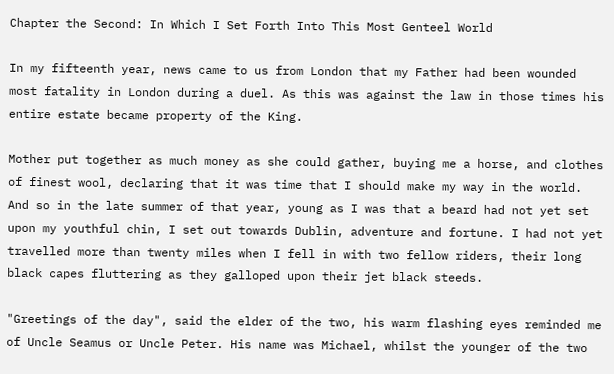Chapter the Second: In Which I Set Forth Into This Most Genteel World

In my fifteenth year, news came to us from London that my Father had been wounded most fatality in London during a duel. As this was against the law in those times his entire estate became property of the King.

Mother put together as much money as she could gather, buying me a horse, and clothes of finest wool, declaring that it was time that I should make my way in the world. And so in the late summer of that year, young as I was that a beard had not yet set upon my youthful chin, I set out towards Dublin, adventure and fortune. I had not yet travelled more than twenty miles when I fell in with two fellow riders, their long black capes fluttering as they galloped upon their jet black steeds.

"Greetings of the day", said the elder of the two, his warm flashing eyes reminded me of Uncle Seamus or Uncle Peter. His name was Michael, whilst the younger of the two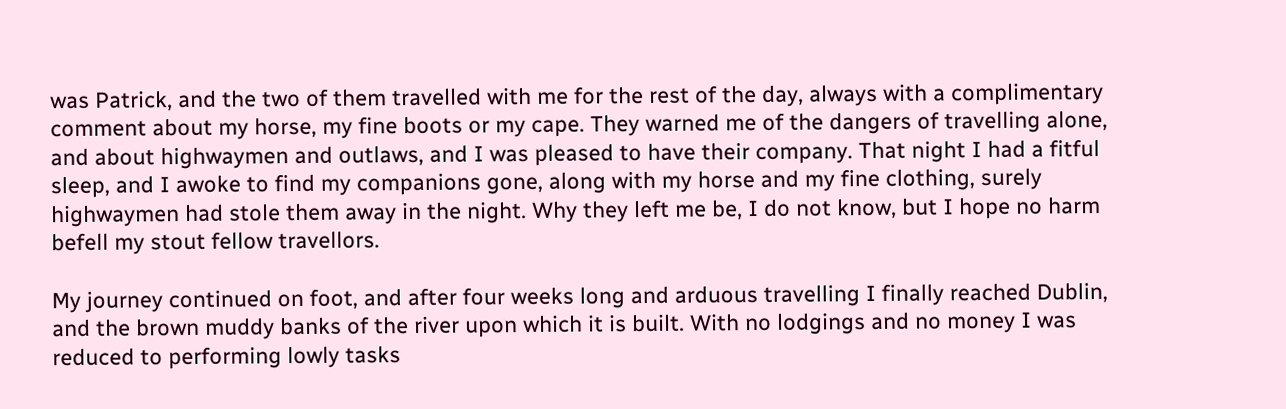was Patrick, and the two of them travelled with me for the rest of the day, always with a complimentary comment about my horse, my fine boots or my cape. They warned me of the dangers of travelling alone, and about highwaymen and outlaws, and I was pleased to have their company. That night I had a fitful sleep, and I awoke to find my companions gone, along with my horse and my fine clothing, surely highwaymen had stole them away in the night. Why they left me be, I do not know, but I hope no harm befell my stout fellow travellors.

My journey continued on foot, and after four weeks long and arduous travelling I finally reached Dublin, and the brown muddy banks of the river upon which it is built. With no lodgings and no money I was reduced to performing lowly tasks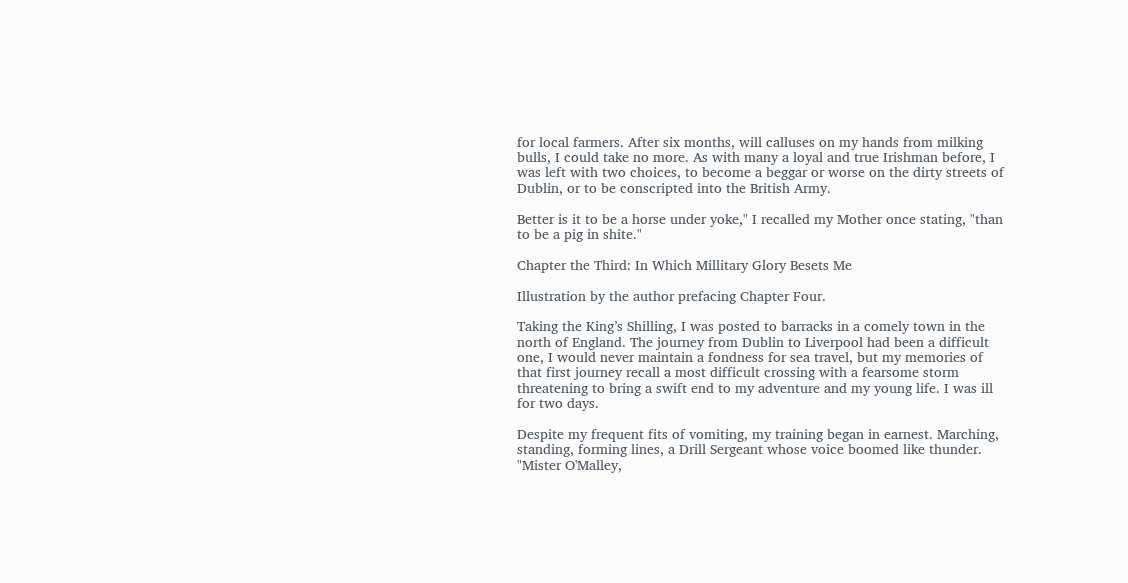for local farmers. After six months, will calluses on my hands from milking bulls, I could take no more. As with many a loyal and true Irishman before, I was left with two choices, to become a beggar or worse on the dirty streets of Dublin, or to be conscripted into the British Army.

Better is it to be a horse under yoke," I recalled my Mother once stating, "than to be a pig in shite."

Chapter the Third: In Which Millitary Glory Besets Me

Illustration by the author prefacing Chapter Four.

Taking the King’s Shilling, I was posted to barracks in a comely town in the north of England. The journey from Dublin to Liverpool had been a difficult one, I would never maintain a fondness for sea travel, but my memories of that first journey recall a most difficult crossing with a fearsome storm threatening to bring a swift end to my adventure and my young life. I was ill for two days.

Despite my frequent fits of vomiting, my training began in earnest. Marching, standing, forming lines, a Drill Sergeant whose voice boomed like thunder. "Mister O'Malley,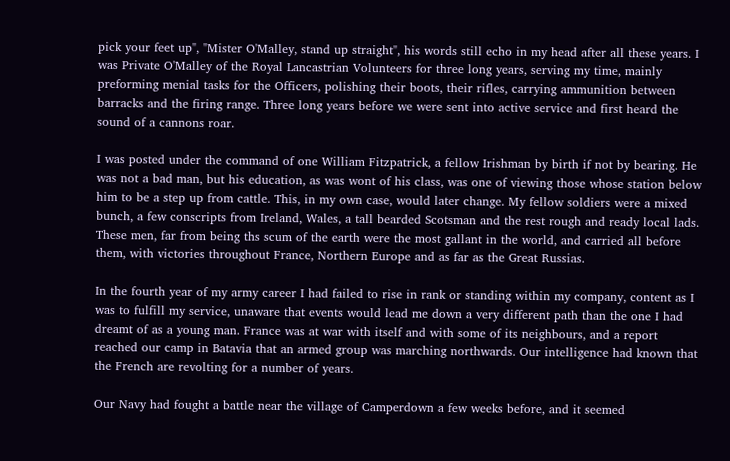pick your feet up", "Mister O'Malley, stand up straight", his words still echo in my head after all these years. I was Private O'Malley of the Royal Lancastrian Volunteers for three long years, serving my time, mainly preforming menial tasks for the Officers, polishing their boots, their rifles, carrying ammunition between barracks and the firing range. Three long years before we were sent into active service and first heard the sound of a cannons roar.

I was posted under the command of one William Fitzpatrick, a fellow Irishman by birth if not by bearing. He was not a bad man, but his education, as was wont of his class, was one of viewing those whose station below him to be a step up from cattle. This, in my own case, would later change. My fellow soldiers were a mixed bunch, a few conscripts from Ireland, Wales, a tall bearded Scotsman and the rest rough and ready local lads. These men, far from being ths scum of the earth were the most gallant in the world, and carried all before them, with victories throughout France, Northern Europe and as far as the Great Russias.

In the fourth year of my army career I had failed to rise in rank or standing within my company, content as I was to fulfill my service, unaware that events would lead me down a very different path than the one I had dreamt of as a young man. France was at war with itself and with some of its neighbours, and a report reached our camp in Batavia that an armed group was marching northwards. Our intelligence had known that the French are revolting for a number of years.

Our Navy had fought a battle near the village of Camperdown a few weeks before, and it seemed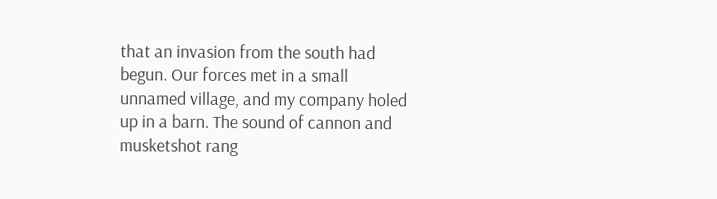that an invasion from the south had begun. Our forces met in a small unnamed village, and my company holed up in a barn. The sound of cannon and musketshot rang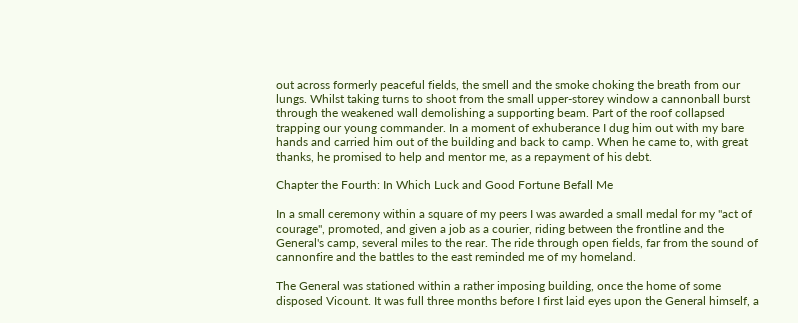out across formerly peaceful fields, the smell and the smoke choking the breath from our lungs. Whilst taking turns to shoot from the small upper-storey window a cannonball burst through the weakened wall demolishing a supporting beam. Part of the roof collapsed trapping our young commander. In a moment of exhuberance I dug him out with my bare hands and carried him out of the building and back to camp. When he came to, with great thanks, he promised to help and mentor me, as a repayment of his debt.

Chapter the Fourth: In Which Luck and Good Fortune Befall Me

In a small ceremony within a square of my peers I was awarded a small medal for my "act of courage", promoted, and given a job as a courier, riding between the frontline and the General's camp, several miles to the rear. The ride through open fields, far from the sound of cannonfire and the battles to the east reminded me of my homeland.

The General was stationed within a rather imposing building, once the home of some disposed Vicount. It was full three months before I first laid eyes upon the General himself, a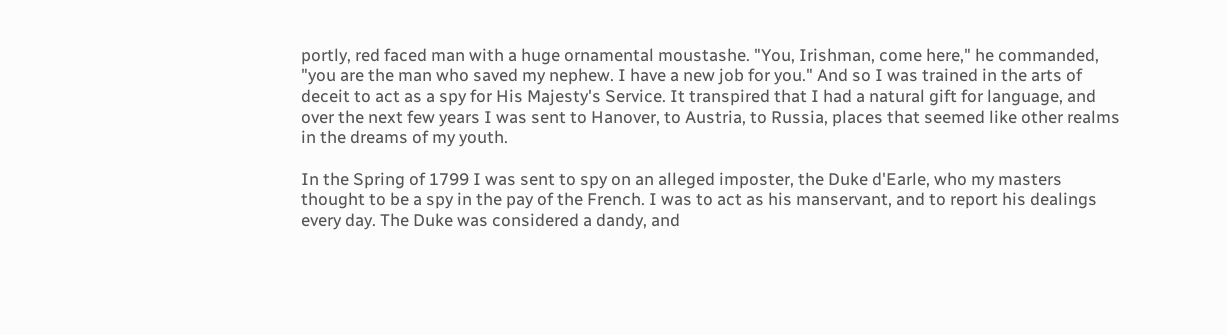portly, red faced man with a huge ornamental moustashe. "You, Irishman, come here," he commanded, "you are the man who saved my nephew. I have a new job for you." And so I was trained in the arts of deceit to act as a spy for His Majesty's Service. It transpired that I had a natural gift for language, and over the next few years I was sent to Hanover, to Austria, to Russia, places that seemed like other realms in the dreams of my youth.

In the Spring of 1799 I was sent to spy on an alleged imposter, the Duke d'Earle, who my masters thought to be a spy in the pay of the French. I was to act as his manservant, and to report his dealings every day. The Duke was considered a dandy, and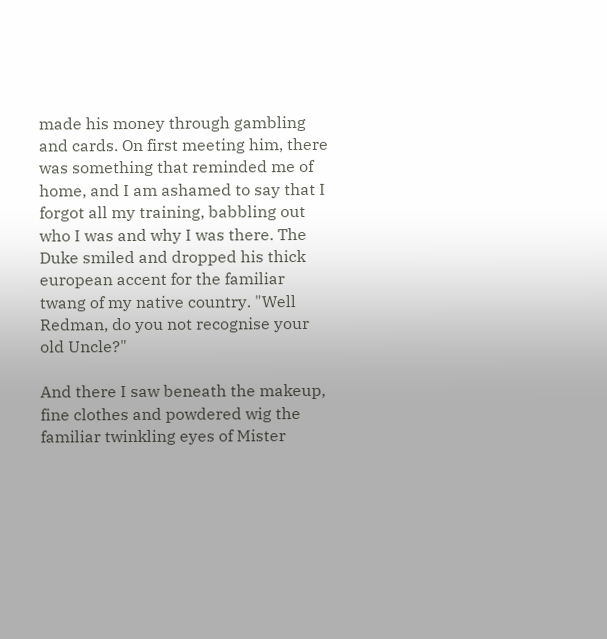made his money through gambling and cards. On first meeting him, there was something that reminded me of home, and I am ashamed to say that I forgot all my training, babbling out who I was and why I was there. The Duke smiled and dropped his thick european accent for the familiar twang of my native country. "Well Redman, do you not recognise your old Uncle?"

And there I saw beneath the makeup, fine clothes and powdered wig the familiar twinkling eyes of Mister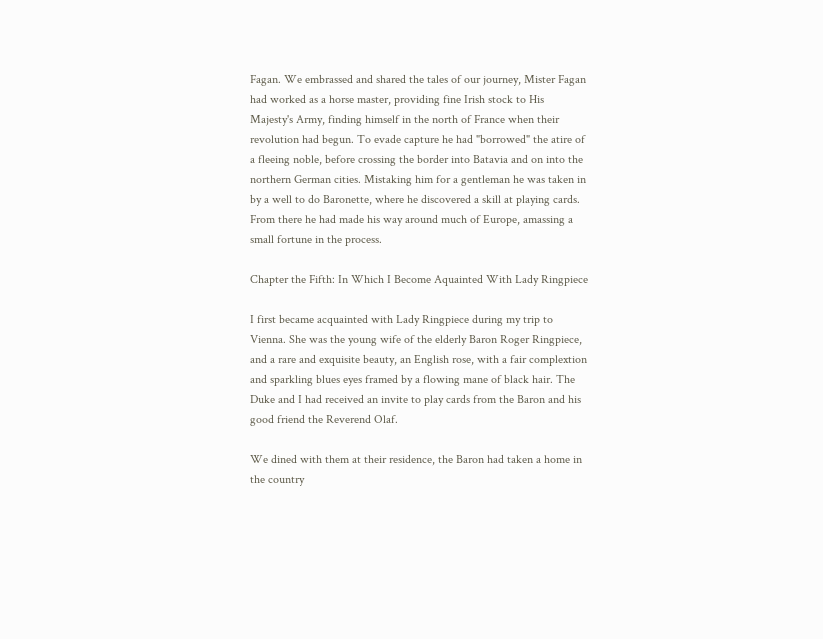Fagan. We embrassed and shared the tales of our journey, Mister Fagan had worked as a horse master, providing fine Irish stock to His Majesty's Army, finding himself in the north of France when their revolution had begun. To evade capture he had "borrowed" the atire of a fleeing noble, before crossing the border into Batavia and on into the northern German cities. Mistaking him for a gentleman he was taken in by a well to do Baronette, where he discovered a skill at playing cards. From there he had made his way around much of Europe, amassing a small fortune in the process.

Chapter the Fifth: In Which I Become Aquainted With Lady Ringpiece

I first became acquainted with Lady Ringpiece during my trip to Vienna. She was the young wife of the elderly Baron Roger Ringpiece, and a rare and exquisite beauty, an English rose, with a fair complextion and sparkling blues eyes framed by a flowing mane of black hair. The Duke and I had received an invite to play cards from the Baron and his good friend the Reverend Olaf.

We dined with them at their residence, the Baron had taken a home in the country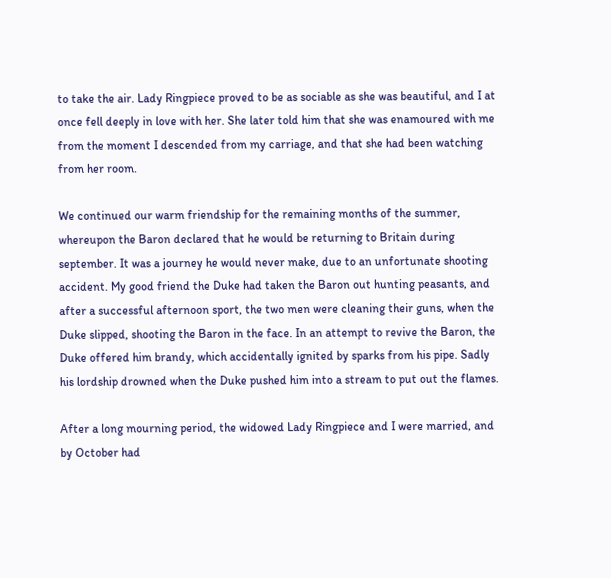to take the air. Lady Ringpiece proved to be as sociable as she was beautiful, and I at once fell deeply in love with her. She later told him that she was enamoured with me from the moment I descended from my carriage, and that she had been watching from her room.

We continued our warm friendship for the remaining months of the summer, whereupon the Baron declared that he would be returning to Britain during september. It was a journey he would never make, due to an unfortunate shooting accident. My good friend the Duke had taken the Baron out hunting peasants, and after a successful afternoon sport, the two men were cleaning their guns, when the Duke slipped, shooting the Baron in the face. In an attempt to revive the Baron, the Duke offered him brandy, which accidentally ignited by sparks from his pipe. Sadly his lordship drowned when the Duke pushed him into a stream to put out the flames.

After a long mourning period, the widowed Lady Ringpiece and I were married, and by October had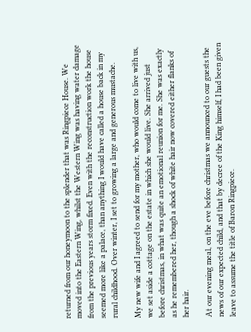returned from our honeymoon to the splender that was Ringpiece House. We moved into the Eastern Wing, whilst the Western Wing was having water damage from the previous years storm fixed. Even with the reconstruction work the house seemed more like a palace, than anything I would have called a house back in my rural childhood. Over winter, I set to growing a large and generous mustache.

My new wife and I agreed to send for my mother, who would come to live with us, we set aside a cottage on the estate in which she would live. She arrived just before christmas, in what was quite an emotional reunion for me. She was exactly as he remembered her, though a shock of white hair now covered either flanks of her hair.

At our evening meal, on the eve before christmas we announced to our guests the news of our expected child, and that by decree of the King himself, I had been given leave to assume the title of Baron Ringpiece.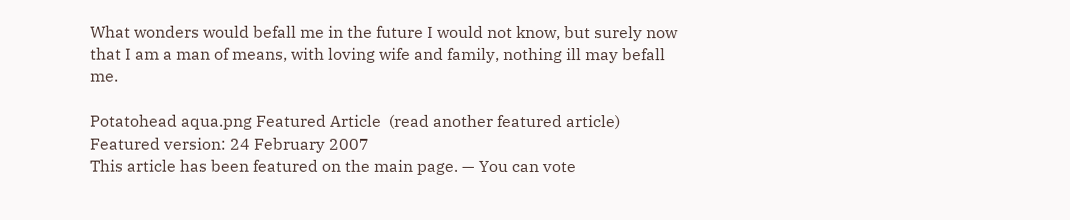What wonders would befall me in the future I would not know, but surely now that I am a man of means, with loving wife and family, nothing ill may befall me.

Potatohead aqua.png Featured Article  (read another featured article) Featured version: 24 February 2007
This article has been featured on the main page. — You can vote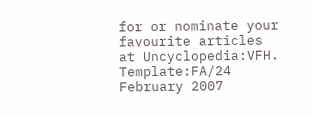for or nominate your favourite articles at Uncyclopedia:VFH.
Template:FA/24 February 2007